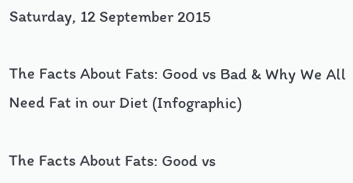Saturday, 12 September 2015

The Facts About Fats: Good vs Bad & Why We All Need Fat in our Diet (Infographic)

The Facts About Fats: Good vs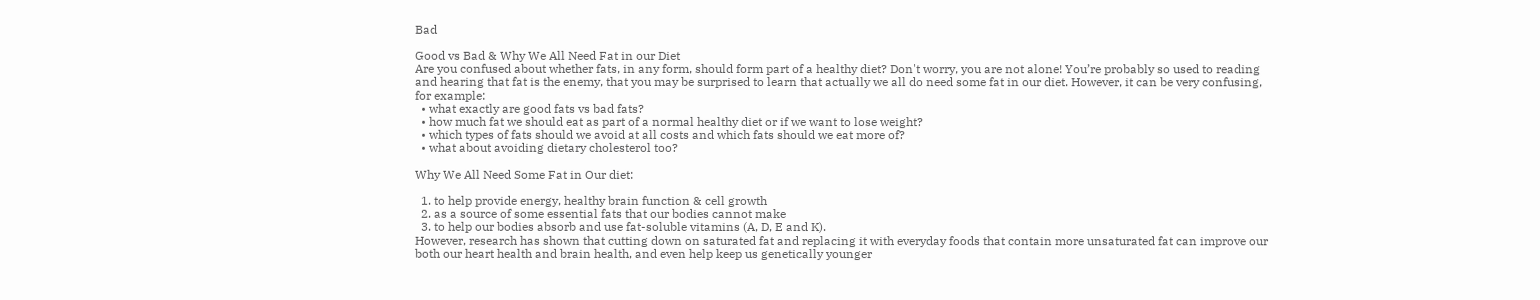Bad

Good vs Bad & Why We All Need Fat in our Diet
Are you confused about whether fats, in any form, should form part of a healthy diet? Don't worry, you are not alone! You’re probably so used to reading and hearing that fat is the enemy, that you may be surprised to learn that actually we all do need some fat in our diet. However, it can be very confusing, for example:
  • what exactly are good fats vs bad fats?
  • how much fat we should eat as part of a normal healthy diet or if we want to lose weight?
  • which types of fats should we avoid at all costs and which fats should we eat more of?
  • what about avoiding dietary cholesterol too?

Why We All Need Some Fat in Our diet:

  1. to help provide energy, healthy brain function & cell growth
  2. as a source of some essential fats that our bodies cannot make
  3. to help our bodies absorb and use fat-soluble vitamins (A, D, E and K).
However, research has shown that cutting down on saturated fat and replacing it with everyday foods that contain more unsaturated fat can improve our both our heart health and brain health, and even help keep us genetically younger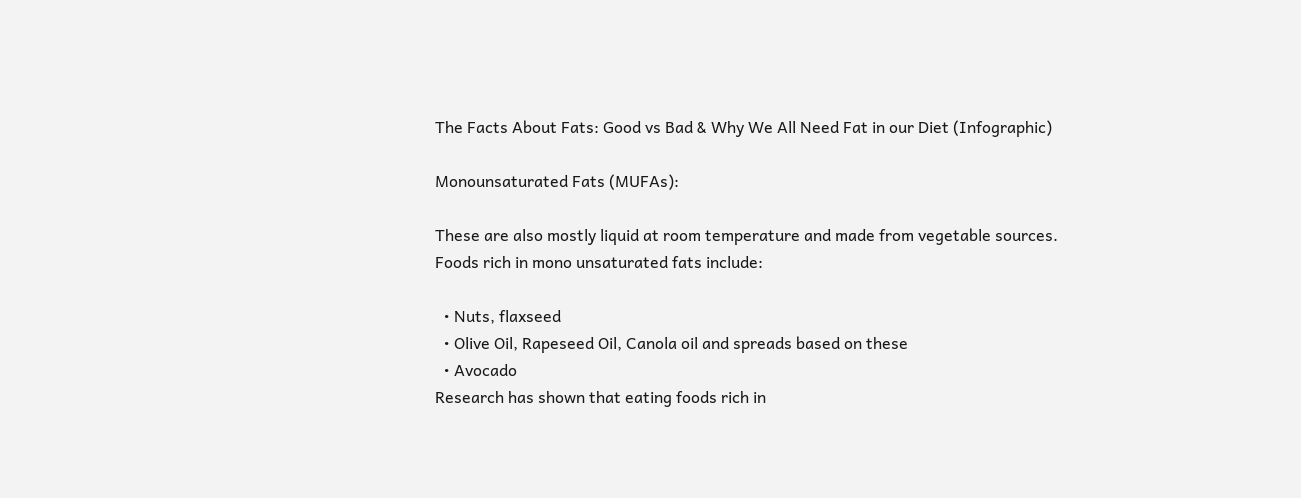The Facts About Fats: Good vs Bad & Why We All Need Fat in our Diet (Infographic)

Monounsaturated Fats (MUFAs):

These are also mostly liquid at room temperature and made from vegetable sources.
Foods rich in mono unsaturated fats include:

  • Nuts, flaxseed
  • Olive Oil, Rapeseed Oil, Canola oil and spreads based on these
  • Avocado
Research has shown that eating foods rich in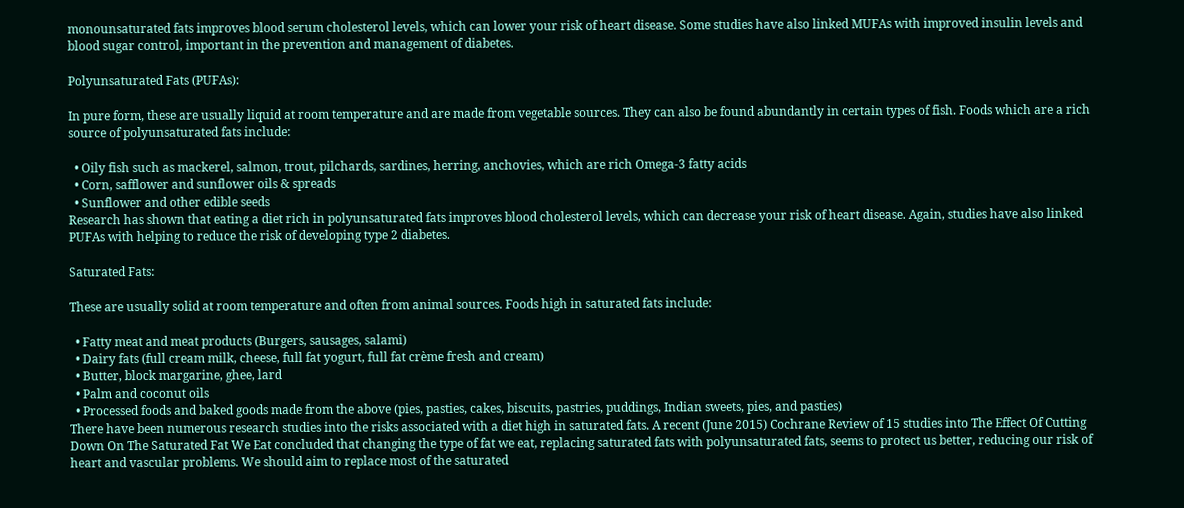monounsaturated fats improves blood serum cholesterol levels, which can lower your risk of heart disease. Some studies have also linked MUFAs with improved insulin levels and blood sugar control, important in the prevention and management of diabetes.

Polyunsaturated Fats (PUFAs):

In pure form, these are usually liquid at room temperature and are made from vegetable sources. They can also be found abundantly in certain types of fish. Foods which are a rich source of polyunsaturated fats include:

  • Oily fish such as mackerel, salmon, trout, pilchards, sardines, herring, anchovies, which are rich Omega-3 fatty acids
  • Corn, safflower and sunflower oils & spreads
  • Sunflower and other edible seeds
Research has shown that eating a diet rich in polyunsaturated fats improves blood cholesterol levels, which can decrease your risk of heart disease. Again, studies have also linked PUFAs with helping to reduce the risk of developing type 2 diabetes.

Saturated Fats:

These are usually solid at room temperature and often from animal sources. Foods high in saturated fats include:

  • Fatty meat and meat products (Burgers, sausages, salami)
  • Dairy fats (full cream milk, cheese, full fat yogurt, full fat crème fresh and cream)
  • Butter, block margarine, ghee, lard
  • Palm and coconut oils
  • Processed foods and baked goods made from the above (pies, pasties, cakes, biscuits, pastries, puddings, Indian sweets, pies, and pasties)
There have been numerous research studies into the risks associated with a diet high in saturated fats. A recent (June 2015) Cochrane Review of 15 studies into The Effect Of Cutting Down On The Saturated Fat We Eat concluded that changing the type of fat we eat, replacing saturated fats with polyunsaturated fats, seems to protect us better, reducing our risk of heart and vascular problems. We should aim to replace most of the saturated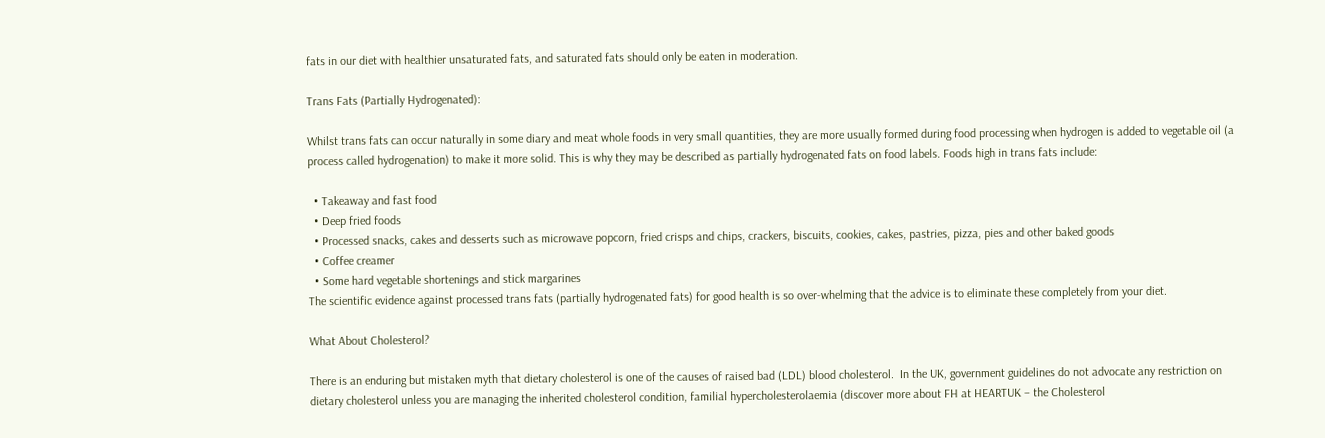fats in our diet with healthier unsaturated fats, and saturated fats should only be eaten in moderation.

Trans Fats (Partially Hydrogenated):

Whilst trans fats can occur naturally in some diary and meat whole foods in very small quantities, they are more usually formed during food processing when hydrogen is added to vegetable oil (a process called hydrogenation) to make it more solid. This is why they may be described as partially hydrogenated fats on food labels. Foods high in trans fats include:

  • Takeaway and fast food
  • Deep fried foods
  • Processed snacks, cakes and desserts such as microwave popcorn, fried crisps and chips, crackers, biscuits, cookies, cakes, pastries, pizza, pies and other baked goods
  • Coffee creamer
  • Some hard vegetable shortenings and stick margarines
The scientific evidence against processed trans fats (partially hydrogenated fats) for good health is so over-whelming that the advice is to eliminate these completely from your diet.

What About Cholesterol?

There is an enduring but mistaken myth that dietary cholesterol is one of the causes of raised bad (LDL) blood cholesterol.  In the UK, government guidelines do not advocate any restriction on dietary cholesterol unless you are managing the inherited cholesterol condition, familial hypercholesterolaemia (discover more about FH at HEARTUK – the Cholesterol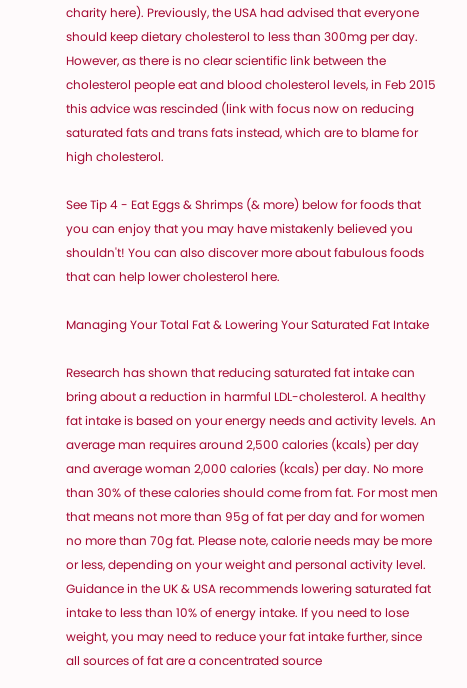charity here). Previously, the USA had advised that everyone should keep dietary cholesterol to less than 300mg per day.  However, as there is no clear scientific link between the cholesterol people eat and blood cholesterol levels, in Feb 2015 this advice was rescinded (link with focus now on reducing saturated fats and trans fats instead, which are to blame for high cholesterol.

See Tip 4 - Eat Eggs & Shrimps (& more) below for foods that you can enjoy that you may have mistakenly believed you shouldn't! You can also discover more about fabulous foods that can help lower cholesterol here.

Managing Your Total Fat & Lowering Your Saturated Fat Intake

Research has shown that reducing saturated fat intake can bring about a reduction in harmful LDL-cholesterol. A healthy fat intake is based on your energy needs and activity levels. An average man requires around 2,500 calories (kcals) per day and average woman 2,000 calories (kcals) per day. No more than 30% of these calories should come from fat. For most men that means not more than 95g of fat per day and for women no more than 70g fat. Please note, calorie needs may be more or less, depending on your weight and personal activity level.
Guidance in the UK & USA recommends lowering saturated fat intake to less than 10% of energy intake. If you need to lose weight, you may need to reduce your fat intake further, since all sources of fat are a concentrated source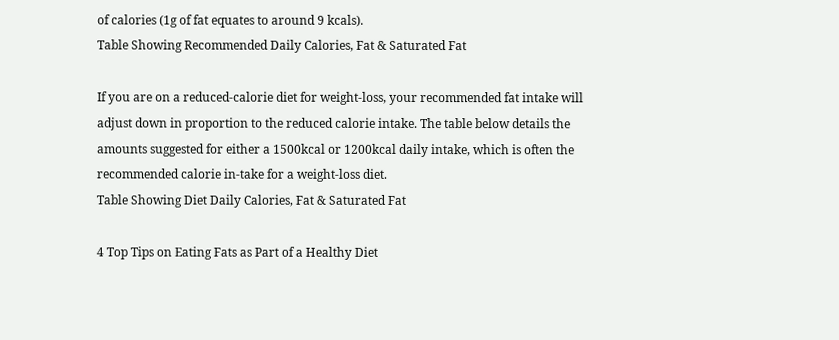of calories (1g of fat equates to around 9 kcals).
Table Showing Recommended Daily Calories, Fat & Saturated Fat

If you are on a reduced-calorie diet for weight-loss, your recommended fat intake will adjust down in proportion to the reduced calorie intake. The table below details the amounts suggested for either a 1500kcal or 1200kcal daily intake, which is often the recommended calorie in-take for a weight-loss diet.
Table Showing Diet Daily Calories, Fat & Saturated Fat

4 Top Tips on Eating Fats as Part of a Healthy Diet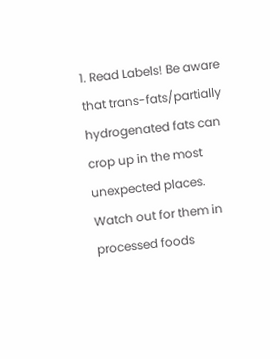1. Read Labels! Be aware that trans-fats/partially hydrogenated fats can crop up in the most unexpected places. Watch out for them in processed foods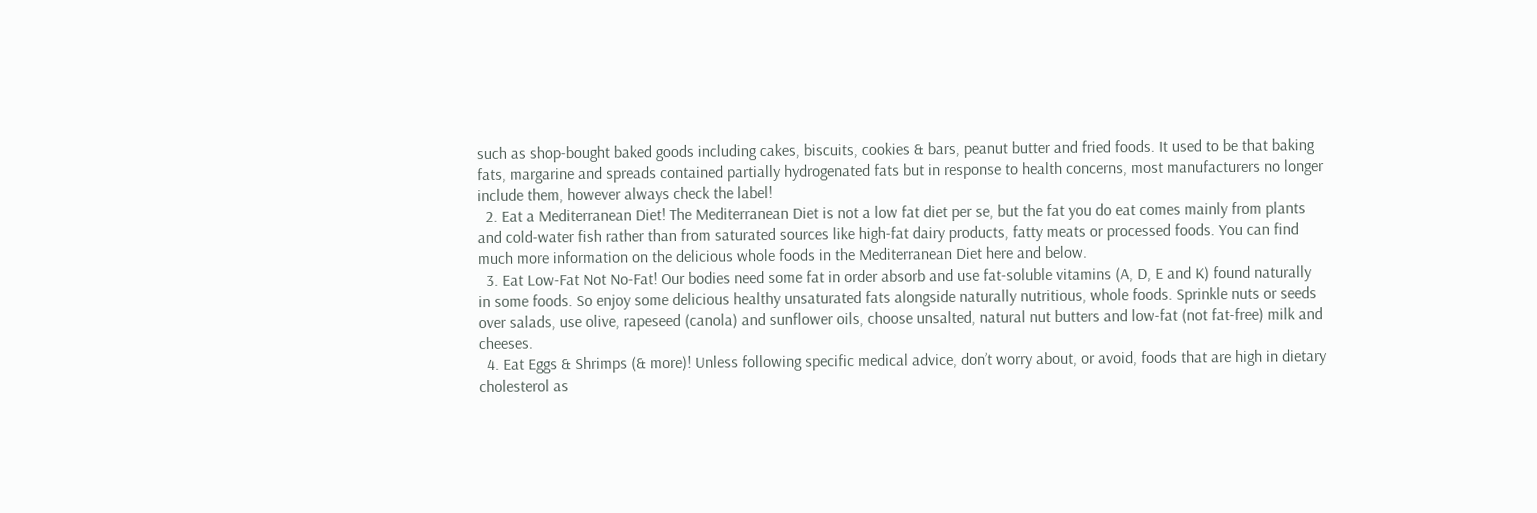such as shop-bought baked goods including cakes, biscuits, cookies & bars, peanut butter and fried foods. It used to be that baking fats, margarine and spreads contained partially hydrogenated fats but in response to health concerns, most manufacturers no longer include them, however always check the label!
  2. Eat a Mediterranean Diet! The Mediterranean Diet is not a low fat diet per se, but the fat you do eat comes mainly from plants and cold-water fish rather than from saturated sources like high-fat dairy products, fatty meats or processed foods. You can find much more information on the delicious whole foods in the Mediterranean Diet here and below.
  3. Eat Low-Fat Not No-Fat! Our bodies need some fat in order absorb and use fat-soluble vitamins (A, D, E and K) found naturally in some foods. So enjoy some delicious healthy unsaturated fats alongside naturally nutritious, whole foods. Sprinkle nuts or seeds over salads, use olive, rapeseed (canola) and sunflower oils, choose unsalted, natural nut butters and low-fat (not fat-free) milk and cheeses.
  4. Eat Eggs & Shrimps (& more)! Unless following specific medical advice, don’t worry about, or avoid, foods that are high in dietary cholesterol as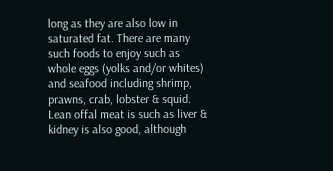long as they are also low in saturated fat. There are many such foods to enjoy such as whole eggs (yolks and/or whites) and seafood including shrimp, prawns, crab, lobster & squid. Lean offal meat is such as liver & kidney is also good, although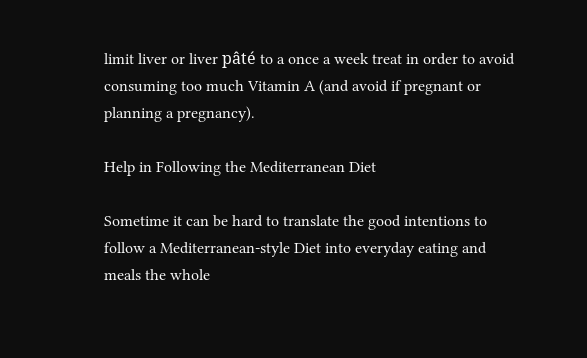limit liver or liver pâté to a once a week treat in order to avoid consuming too much Vitamin A (and avoid if pregnant or planning a pregnancy).

Help in Following the Mediterranean Diet

Sometime it can be hard to translate the good intentions to follow a Mediterranean-style Diet into everyday eating and meals the whole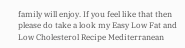family will enjoy. If you feel like that then please do take a look my Easy Low Fat and Low Cholesterol Recipe Mediterranean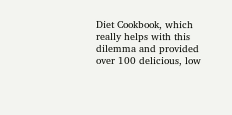Diet Cookbook, which really helps with this dilemma and provided over 100 delicious, low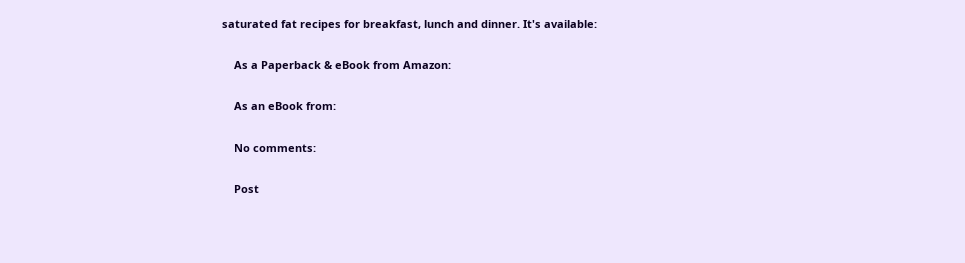saturated fat recipes for breakfast, lunch and dinner. It's available:

    As a Paperback & eBook from Amazon:

    As an eBook from:

    No comments:

    Post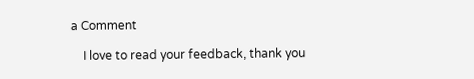a Comment

    I love to read your feedback, thank you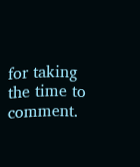for taking the time to comment.